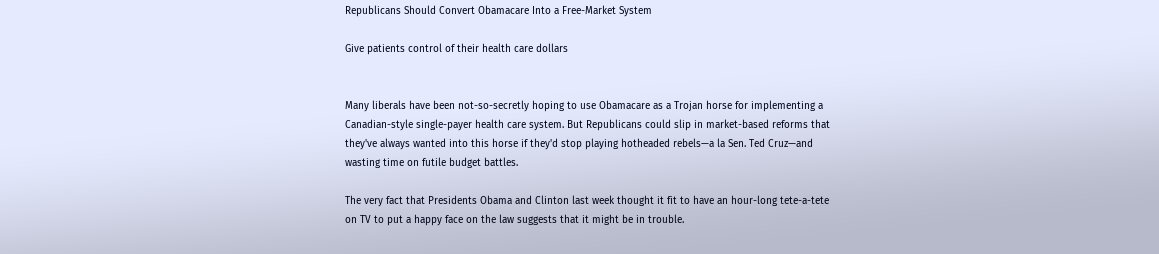Republicans Should Convert Obamacare Into a Free-Market System

Give patients control of their health care dollars


Many liberals have been not-so-secretly hoping to use Obamacare as a Trojan horse for implementing a Canadian-style single-payer health care system. But Republicans could slip in market-based reforms that they've always wanted into this horse if they'd stop playing hotheaded rebels—a la Sen. Ted Cruz—and wasting time on futile budget battles.

The very fact that Presidents Obama and Clinton last week thought it fit to have an hour-long tete-a-tete on TV to put a happy face on the law suggests that it might be in trouble.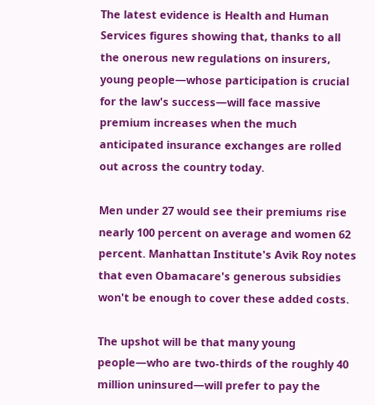The latest evidence is Health and Human Services figures showing that, thanks to all the onerous new regulations on insurers, young people—whose participation is crucial for the law's success—will face massive premium increases when the much anticipated insurance exchanges are rolled out across the country today.

Men under 27 would see their premiums rise nearly 100 percent on average and women 62 percent. Manhattan Institute's Avik Roy notes that even Obamacare's generous subsidies won't be enough to cover these added costs.

The upshot will be that many young people—who are two-thirds of the roughly 40 million uninsured—will prefer to pay the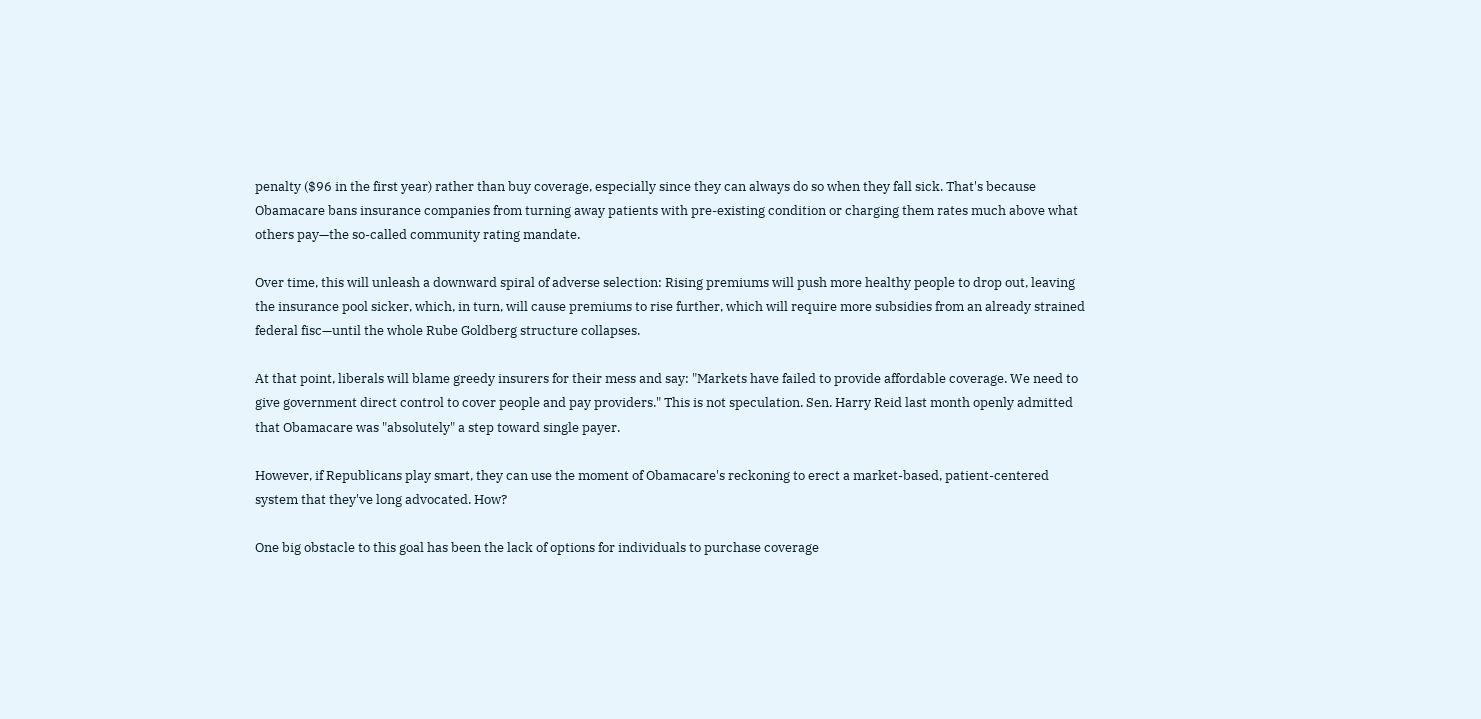penalty ($96 in the first year) rather than buy coverage, especially since they can always do so when they fall sick. That's because Obamacare bans insurance companies from turning away patients with pre-existing condition or charging them rates much above what others pay—the so-called community rating mandate.

Over time, this will unleash a downward spiral of adverse selection: Rising premiums will push more healthy people to drop out, leaving the insurance pool sicker, which, in turn, will cause premiums to rise further, which will require more subsidies from an already strained federal fisc—until the whole Rube Goldberg structure collapses.

At that point, liberals will blame greedy insurers for their mess and say: "Markets have failed to provide affordable coverage. We need to give government direct control to cover people and pay providers." This is not speculation. Sen. Harry Reid last month openly admitted that Obamacare was "absolutely" a step toward single payer.

However, if Republicans play smart, they can use the moment of Obamacare's reckoning to erect a market-based, patient-centered system that they've long advocated. How?

One big obstacle to this goal has been the lack of options for individuals to purchase coverage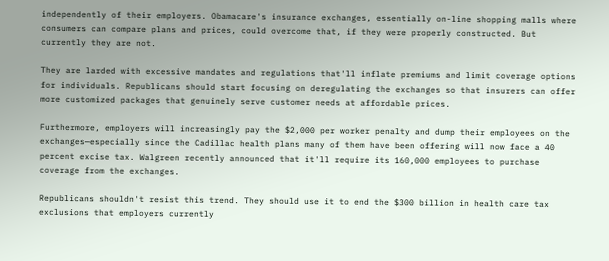independently of their employers. Obamacare's insurance exchanges, essentially on-line shopping malls where consumers can compare plans and prices, could overcome that, if they were properly constructed. But currently they are not.

They are larded with excessive mandates and regulations that'll inflate premiums and limit coverage options for individuals. Republicans should start focusing on deregulating the exchanges so that insurers can offer more customized packages that genuinely serve customer needs at affordable prices.

Furthermore, employers will increasingly pay the $2,000 per worker penalty and dump their employees on the exchanges—especially since the Cadillac health plans many of them have been offering will now face a 40 percent excise tax. Walgreen recently announced that it'll require its 160,000 employees to purchase coverage from the exchanges.

Republicans shouldn't resist this trend. They should use it to end the $300 billion in health care tax exclusions that employers currently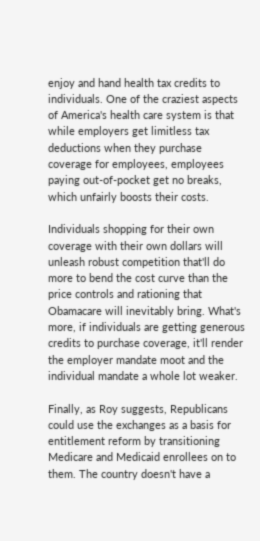enjoy and hand health tax credits to individuals. One of the craziest aspects of America's health care system is that while employers get limitless tax deductions when they purchase coverage for employees, employees paying out-of-pocket get no breaks, which unfairly boosts their costs.

Individuals shopping for their own coverage with their own dollars will unleash robust competition that'll do more to bend the cost curve than the price controls and rationing that Obamacare will inevitably bring. What's more, if individuals are getting generous credits to purchase coverage, it'll render the employer mandate moot and the individual mandate a whole lot weaker.

Finally, as Roy suggests, Republicans could use the exchanges as a basis for entitlement reform by transitioning Medicare and Medicaid enrollees on to them. The country doesn't have a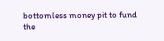bottomless money pit to fund the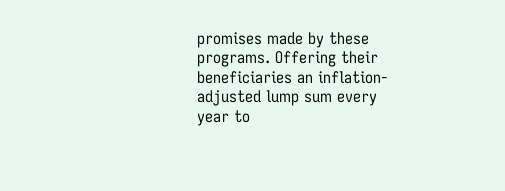promises made by these programs. Offering their beneficiaries an inflation-adjusted lump sum every year to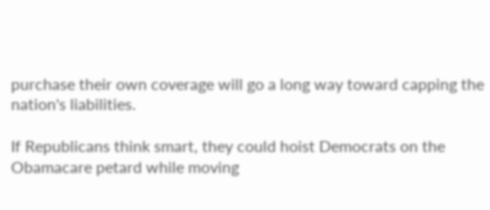purchase their own coverage will go a long way toward capping the nation's liabilities.

If Republicans think smart, they could hoist Democrats on the Obamacare petard while moving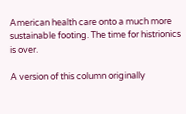American health care onto a much more sustainable footing. The time for histrionics is over.

A version of this column originally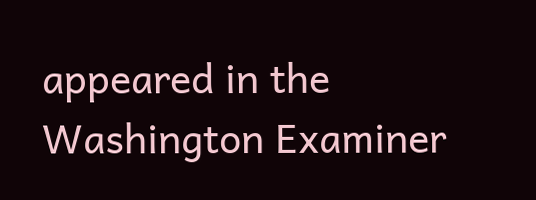appeared in the Washington Examiner